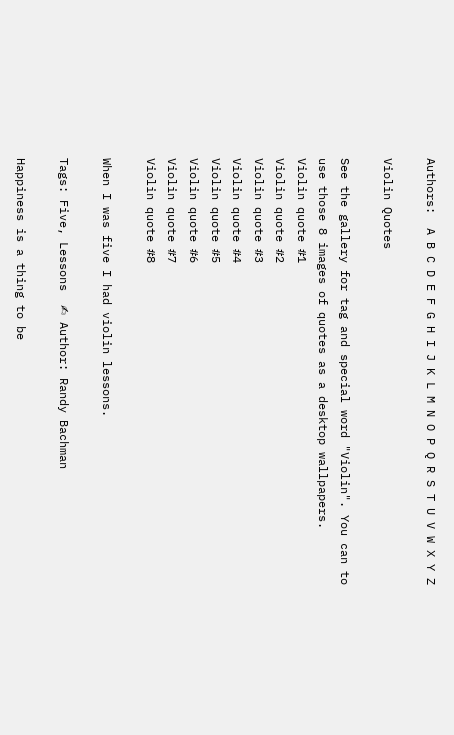Authors:  A B C D E F G H I J K L M N O P Q R S T U V W X Y Z

Violin Quotes

See the gallery for tag and special word "Violin". You can to use those 8 images of quotes as a desktop wallpapers.
Violin quote #1
Violin quote #2
Violin quote #3
Violin quote #4
Violin quote #5
Violin quote #6
Violin quote #7
Violin quote #8

When I was five I had violin lessons.

Tags: Five, Lessons  ✍ Author: Randy Bachman

Happiness is a thing to be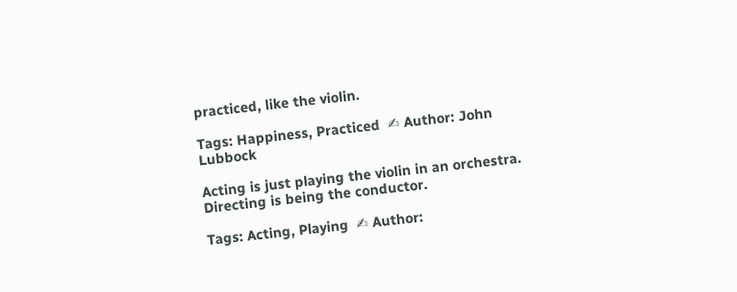practiced, like the violin.

Tags: Happiness, Practiced  ✍ Author: John Lubbock

Acting is just playing the violin in an orchestra. Directing is being the conductor.

Tags: Acting, Playing  ✍ Author: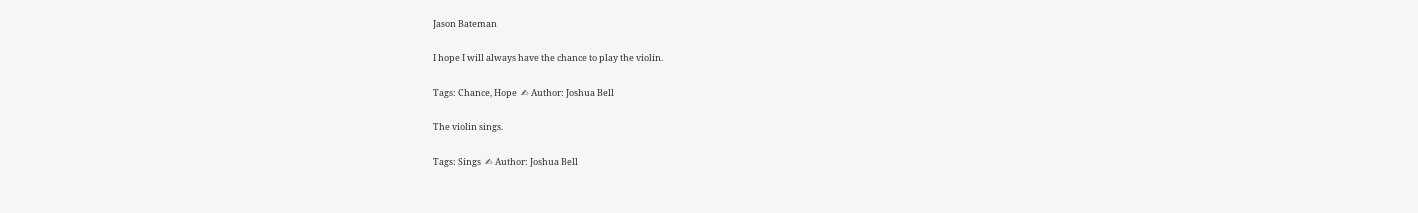Jason Bateman

I hope I will always have the chance to play the violin.

Tags: Chance, Hope  ✍ Author: Joshua Bell

The violin sings.

Tags: Sings  ✍ Author: Joshua Bell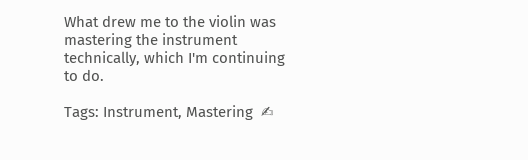What drew me to the violin was mastering the instrument technically, which I'm continuing to do.

Tags: Instrument, Mastering  ✍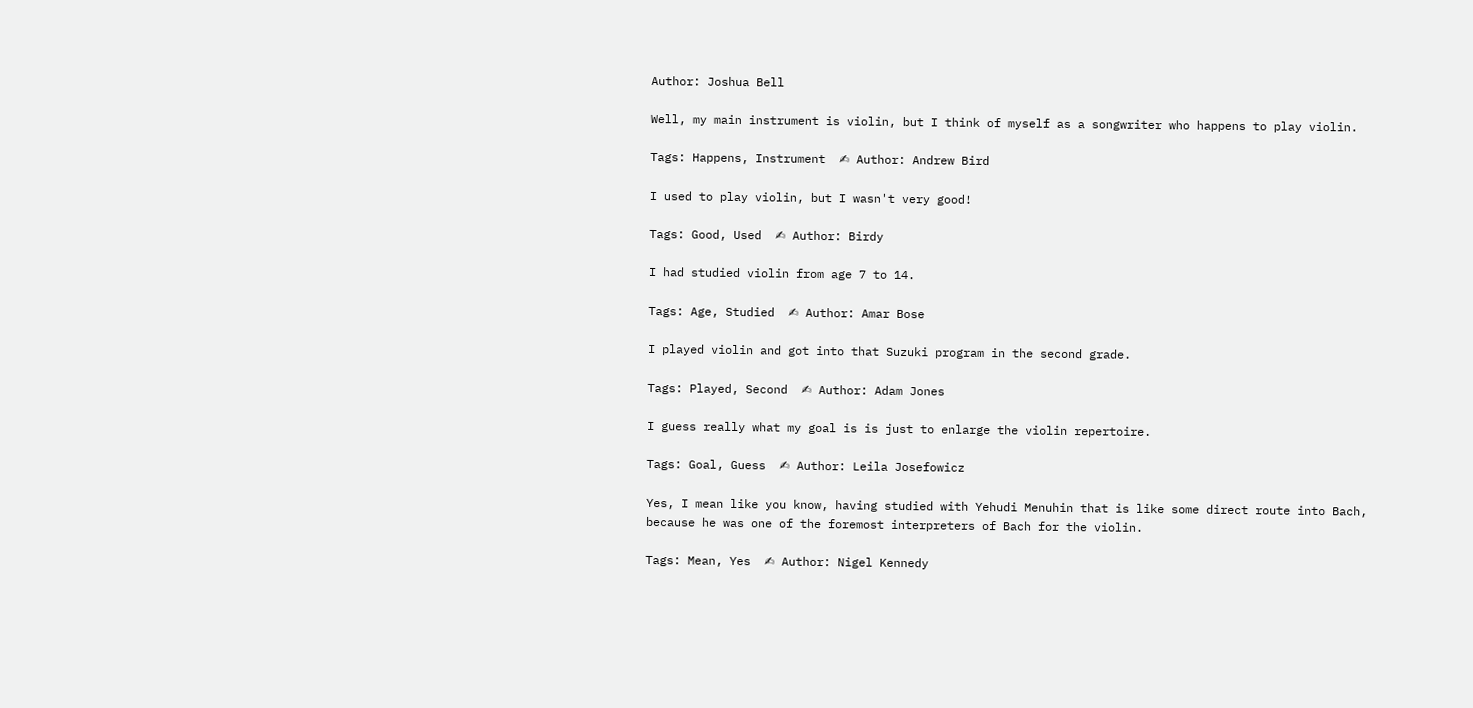Author: Joshua Bell

Well, my main instrument is violin, but I think of myself as a songwriter who happens to play violin.

Tags: Happens, Instrument  ✍ Author: Andrew Bird

I used to play violin, but I wasn't very good!

Tags: Good, Used  ✍ Author: Birdy

I had studied violin from age 7 to 14.

Tags: Age, Studied  ✍ Author: Amar Bose

I played violin and got into that Suzuki program in the second grade.

Tags: Played, Second  ✍ Author: Adam Jones

I guess really what my goal is is just to enlarge the violin repertoire.

Tags: Goal, Guess  ✍ Author: Leila Josefowicz

Yes, I mean like you know, having studied with Yehudi Menuhin that is like some direct route into Bach, because he was one of the foremost interpreters of Bach for the violin.

Tags: Mean, Yes  ✍ Author: Nigel Kennedy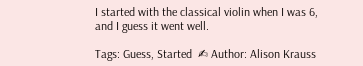I started with the classical violin when I was 6, and I guess it went well.

Tags: Guess, Started  ✍ Author: Alison Krauss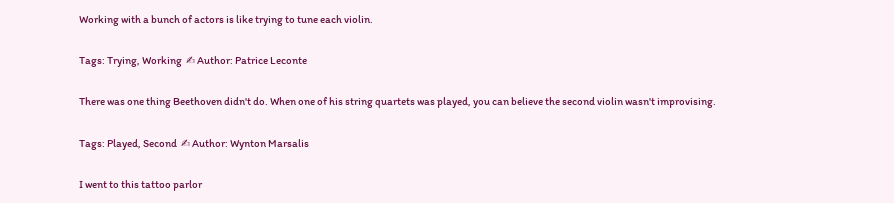Working with a bunch of actors is like trying to tune each violin.

Tags: Trying, Working  ✍ Author: Patrice Leconte

There was one thing Beethoven didn't do. When one of his string quartets was played, you can believe the second violin wasn't improvising.

Tags: Played, Second  ✍ Author: Wynton Marsalis

I went to this tattoo parlor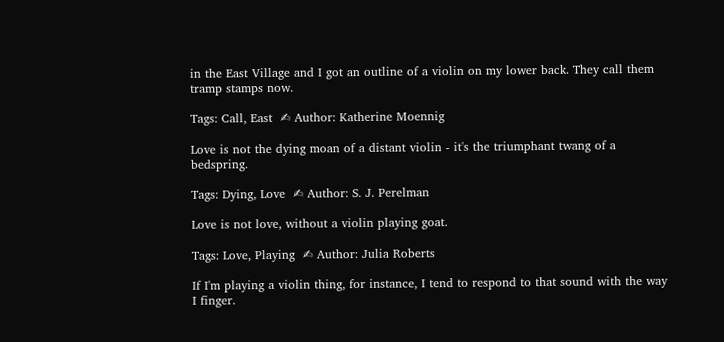in the East Village and I got an outline of a violin on my lower back. They call them tramp stamps now.

Tags: Call, East  ✍ Author: Katherine Moennig

Love is not the dying moan of a distant violin - it's the triumphant twang of a bedspring.

Tags: Dying, Love  ✍ Author: S. J. Perelman

Love is not love, without a violin playing goat.

Tags: Love, Playing  ✍ Author: Julia Roberts

If I'm playing a violin thing, for instance, I tend to respond to that sound with the way I finger.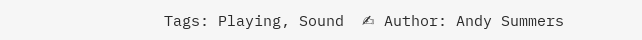Tags: Playing, Sound  ✍ Author: Andy Summers